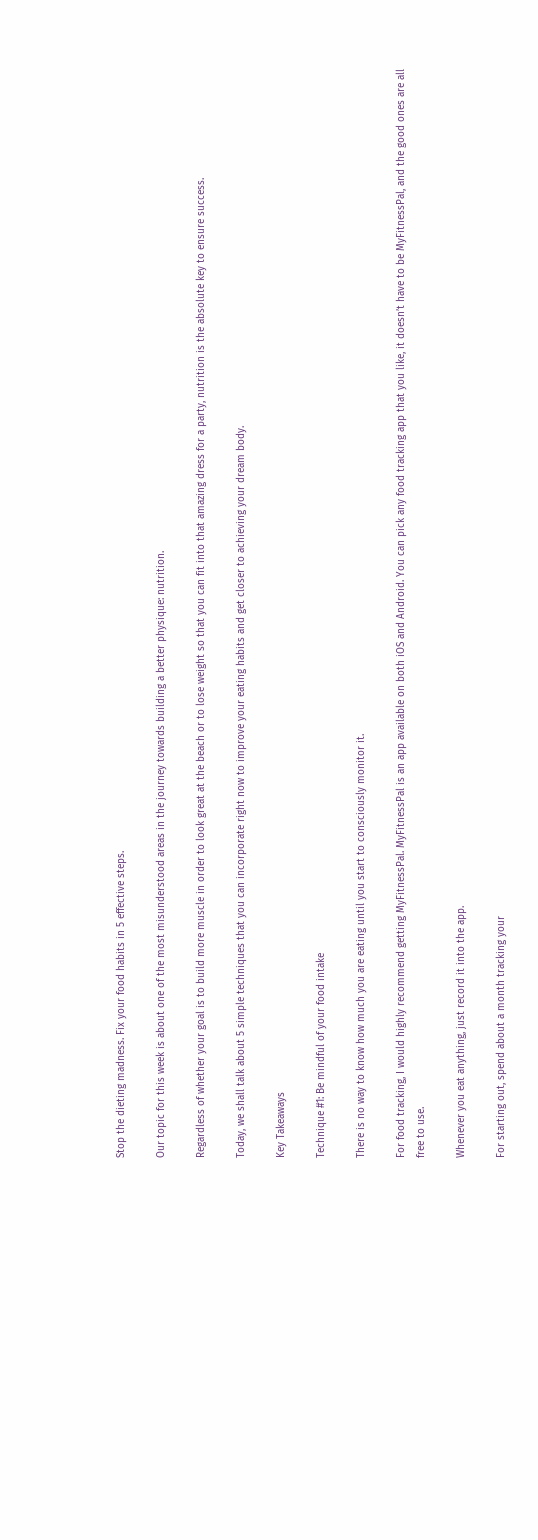Stop the dieting madness. Fix your food habits in 5 effective steps.

Our topic for this week is about one of the most misunderstood areas in the journey towards building a better physique: nutrition.

Regardless of whether your goal is to build more muscle in order to look great at the beach or to lose weight so that you can fit into that amazing dress for a party, nutrition is the absolute key to ensure success.

Today, we shall talk about 5 simple techniques that you can incorporate right now to improve your eating habits and get closer to achieving your dream body.

Key Takeaways

Technique #1: Be mindful of your food intake

There is no way to know how much you are eating until you start to consciously monitor it.

For food tracking, I would highly recommend getting MyFitnessPal. MyFitnessPal is an app available on both iOS and Android. You can pick any food tracking app that you like, it doesn’t have to be MyFitnessPal, and the good ones are all free to use.

Whenever you eat anything, just record it into the app.

For starting out, spend about a month tracking your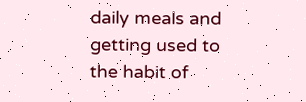daily meals and getting used to the habit of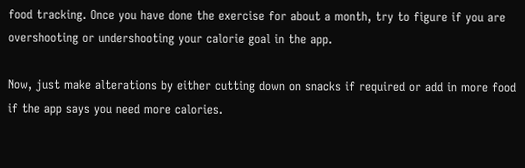food tracking. Once you have done the exercise for about a month, try to figure if you are overshooting or undershooting your calorie goal in the app.

Now, just make alterations by either cutting down on snacks if required or add in more food if the app says you need more calories.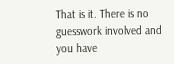That is it. There is no guesswork involved and you have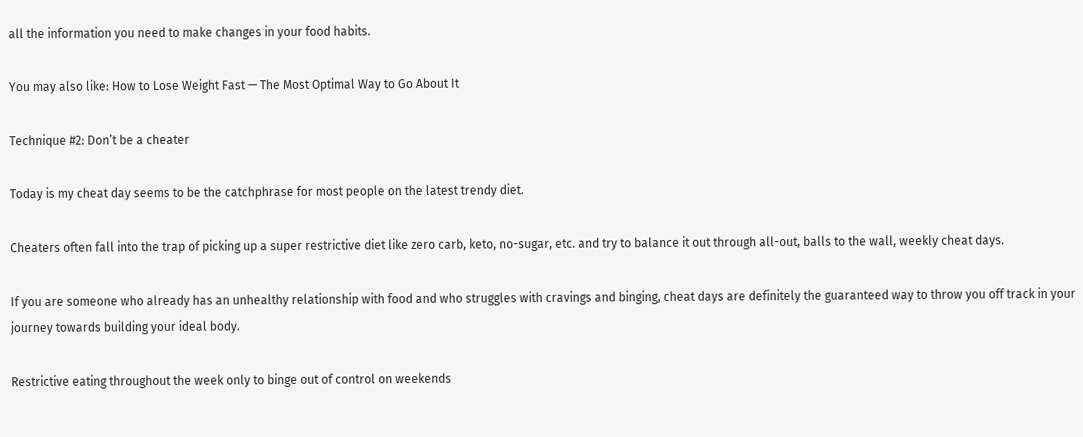all the information you need to make changes in your food habits.

You may also like: How to Lose Weight Fast — The Most Optimal Way to Go About It

Technique #2: Don’t be a cheater

Today is my cheat day seems to be the catchphrase for most people on the latest trendy diet.

Cheaters often fall into the trap of picking up a super restrictive diet like zero carb, keto, no-sugar, etc. and try to balance it out through all-out, balls to the wall, weekly cheat days.

If you are someone who already has an unhealthy relationship with food and who struggles with cravings and binging, cheat days are definitely the guaranteed way to throw you off track in your journey towards building your ideal body.

Restrictive eating throughout the week only to binge out of control on weekends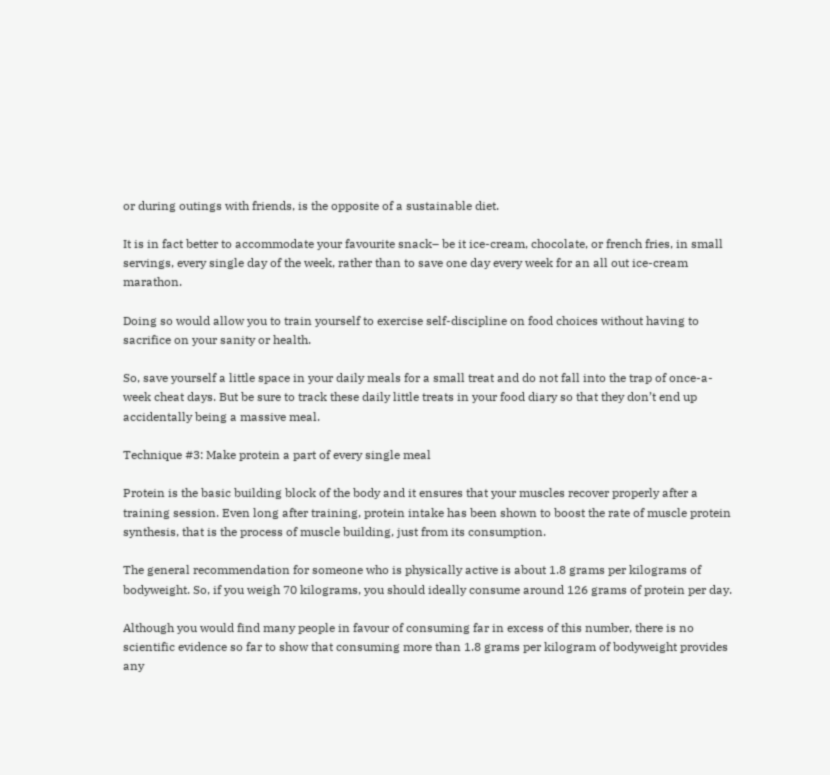or during outings with friends, is the opposite of a sustainable diet.

It is in fact better to accommodate your favourite snack– be it ice-cream, chocolate, or french fries, in small servings, every single day of the week, rather than to save one day every week for an all out ice-cream marathon.

Doing so would allow you to train yourself to exercise self-discipline on food choices without having to sacrifice on your sanity or health.

So, save yourself a little space in your daily meals for a small treat and do not fall into the trap of once-a-week cheat days. But be sure to track these daily little treats in your food diary so that they don’t end up accidentally being a massive meal.

Technique #3: Make protein a part of every single meal

Protein is the basic building block of the body and it ensures that your muscles recover properly after a training session. Even long after training, protein intake has been shown to boost the rate of muscle protein synthesis, that is the process of muscle building, just from its consumption.

The general recommendation for someone who is physically active is about 1.8 grams per kilograms of bodyweight. So, if you weigh 70 kilograms, you should ideally consume around 126 grams of protein per day.

Although you would find many people in favour of consuming far in excess of this number, there is no scientific evidence so far to show that consuming more than 1.8 grams per kilogram of bodyweight provides any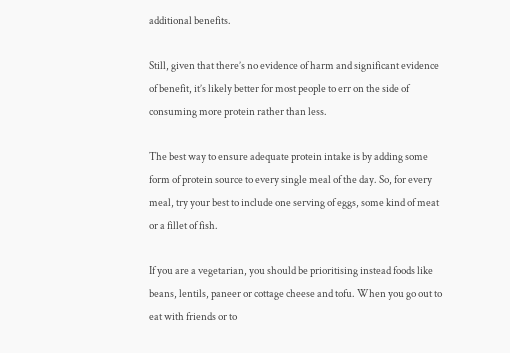additional benefits.

Still, given that there’s no evidence of harm and significant evidence of benefit, it’s likely better for most people to err on the side of consuming more protein rather than less.

The best way to ensure adequate protein intake is by adding some form of protein source to every single meal of the day. So, for every meal, try your best to include one serving of eggs, some kind of meat or a fillet of fish.

If you are a vegetarian, you should be prioritising instead foods like beans, lentils, paneer or cottage cheese and tofu. When you go out to eat with friends or to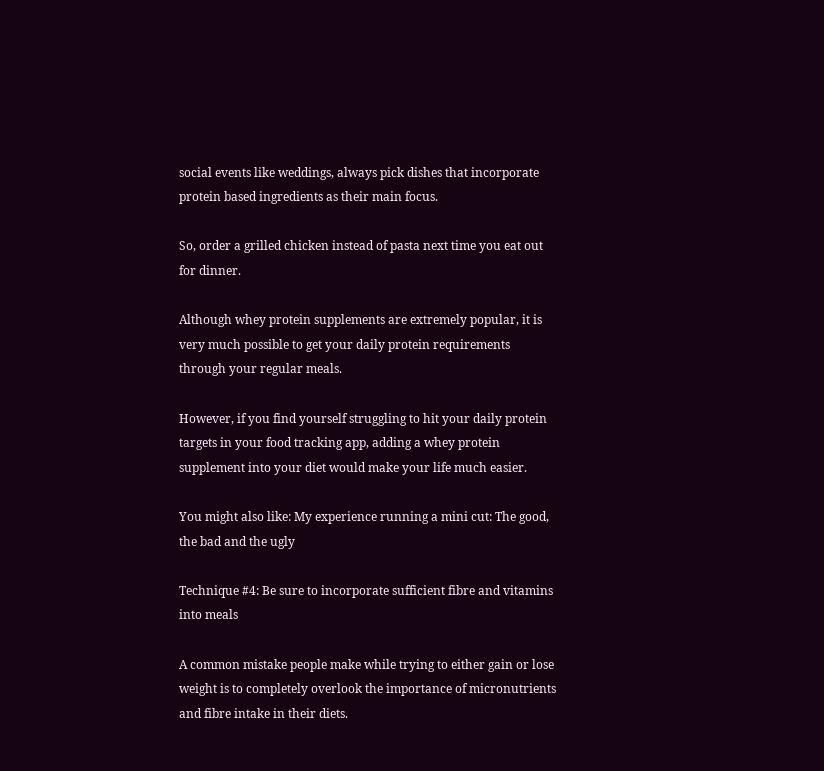social events like weddings, always pick dishes that incorporate protein based ingredients as their main focus.

So, order a grilled chicken instead of pasta next time you eat out for dinner.

Although whey protein supplements are extremely popular, it is very much possible to get your daily protein requirements through your regular meals.

However, if you find yourself struggling to hit your daily protein targets in your food tracking app, adding a whey protein supplement into your diet would make your life much easier.

You might also like: My experience running a mini cut: The good, the bad and the ugly

Technique #4: Be sure to incorporate sufficient fibre and vitamins into meals

A common mistake people make while trying to either gain or lose weight is to completely overlook the importance of micronutrients and fibre intake in their diets.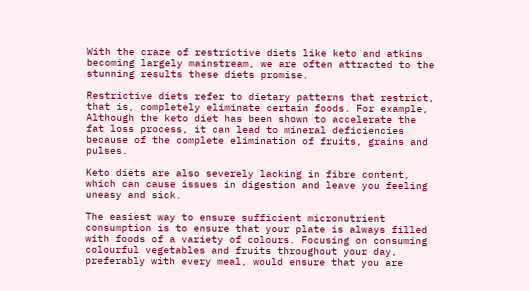With the craze of restrictive diets like keto and atkins becoming largely mainstream, we are often attracted to the stunning results these diets promise.

Restrictive diets refer to dietary patterns that restrict, that is, completely eliminate certain foods. For example, Although the keto diet has been shown to accelerate the fat loss process, it can lead to mineral deficiencies because of the complete elimination of fruits, grains and pulses.

Keto diets are also severely lacking in fibre content, which can cause issues in digestion and leave you feeling uneasy and sick.

The easiest way to ensure sufficient micronutrient consumption is to ensure that your plate is always filled with foods of a variety of colours. Focusing on consuming colourful vegetables and fruits throughout your day, preferably with every meal, would ensure that you are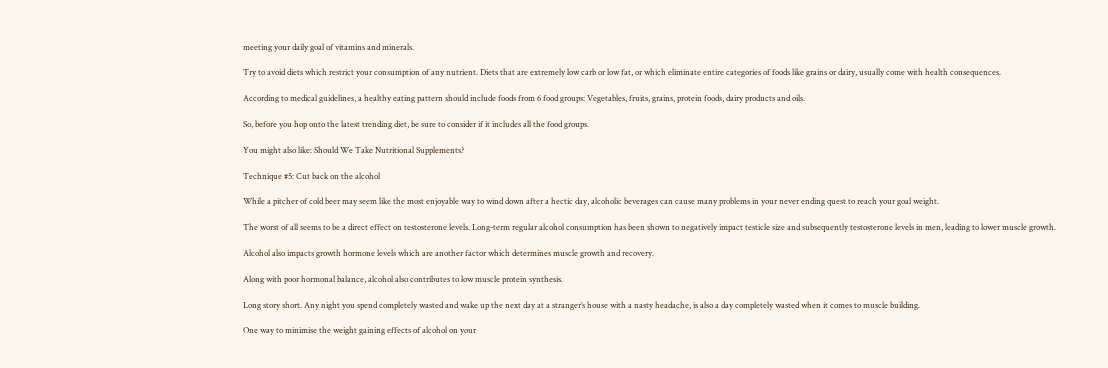meeting your daily goal of vitamins and minerals.

Try to avoid diets which restrict your consumption of any nutrient. Diets that are extremely low carb or low fat, or which eliminate entire categories of foods like grains or dairy, usually come with health consequences.

According to medical guidelines, a healthy eating pattern should include foods from 6 food groups: Vegetables, fruits, grains, protein foods, dairy products and oils.

So, before you hop onto the latest trending diet, be sure to consider if it includes all the food groups.

You might also like: Should We Take Nutritional Supplements?

Technique #5: Cut back on the alcohol

While a pitcher of cold beer may seem like the most enjoyable way to wind down after a hectic day, alcoholic beverages can cause many problems in your never ending quest to reach your goal weight.

The worst of all seems to be a direct effect on testosterone levels. Long-term regular alcohol consumption has been shown to negatively impact testicle size and subsequently testosterone levels in men, leading to lower muscle growth.

Alcohol also impacts growth hormone levels which are another factor which determines muscle growth and recovery.

Along with poor hormonal balance, alcohol also contributes to low muscle protein synthesis.

Long story short. Any night you spend completely wasted and wake up the next day at a stranger’s house with a nasty headache, is also a day completely wasted when it comes to muscle building.

One way to minimise the weight gaining effects of alcohol on your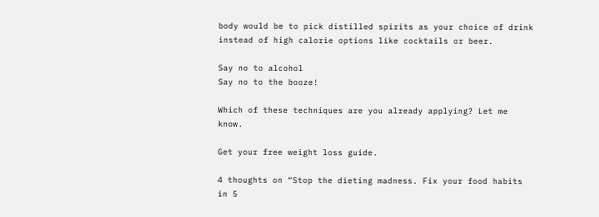body would be to pick distilled spirits as your choice of drink instead of high calorie options like cocktails or beer.

Say no to alcohol
Say no to the booze!

Which of these techniques are you already applying? Let me know.

Get your free weight loss guide.

4 thoughts on “Stop the dieting madness. Fix your food habits in 5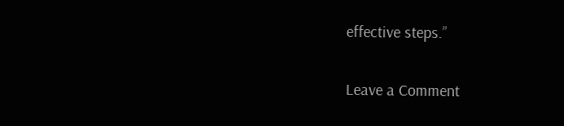effective steps.”

Leave a Comment